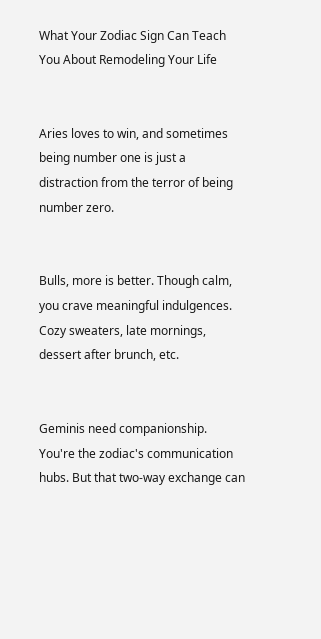What Your Zodiac Sign Can Teach You About Remodeling Your Life


Aries loves to win, and sometimes being number one is just a distraction from the terror of being number zero.


Bulls, more is better. Though calm, you crave meaningful indulgences. Cozy sweaters, late mornings, dessert after brunch, etc.


Geminis need companionship. You're the zodiac's communication hubs. But that two-way exchange can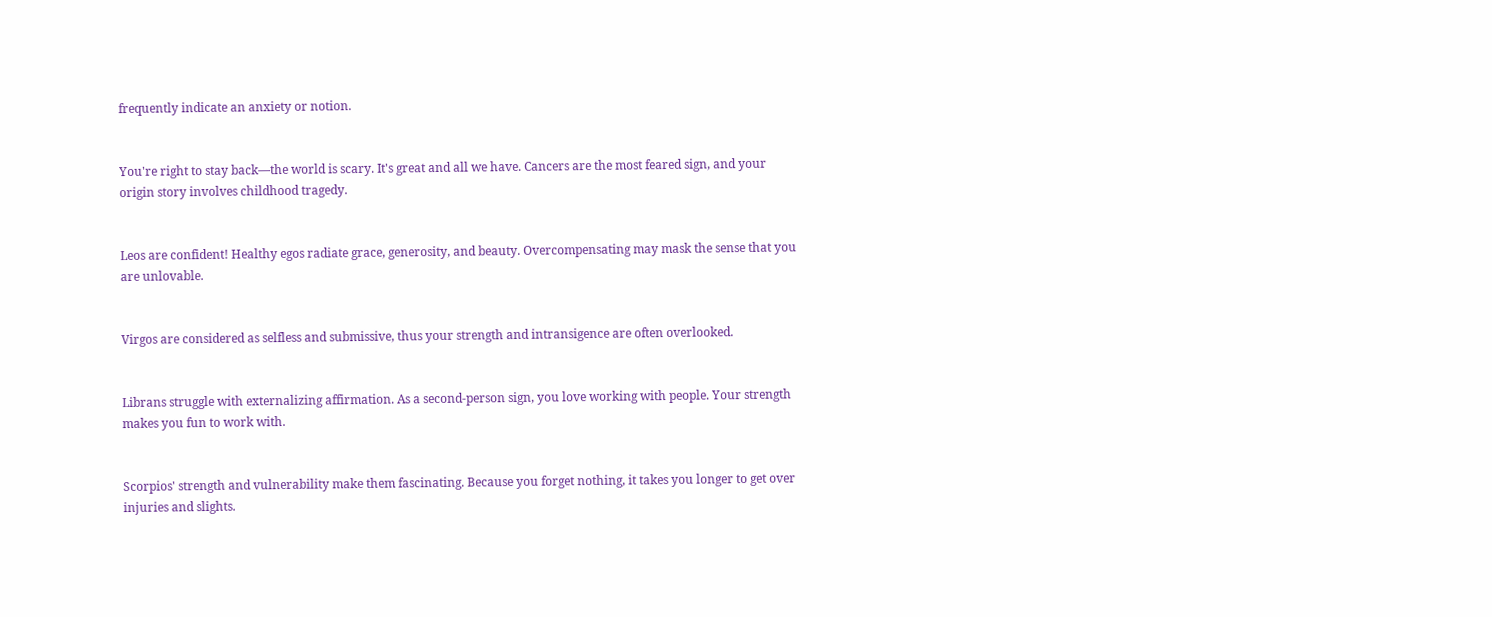frequently indicate an anxiety or notion.


You're right to stay back—the world is scary. It's great and all we have. Cancers are the most feared sign, and your origin story involves childhood tragedy.


Leos are confident! Healthy egos radiate grace, generosity, and beauty. Overcompensating may mask the sense that you are unlovable.


Virgos are considered as selfless and submissive, thus your strength and intransigence are often overlooked.


Librans struggle with externalizing affirmation. As a second-person sign, you love working with people. Your strength makes you fun to work with.


Scorpios' strength and vulnerability make them fascinating. Because you forget nothing, it takes you longer to get over injuries and slights.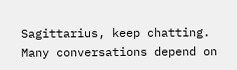Sagittarius, keep chatting. Many conversations depend on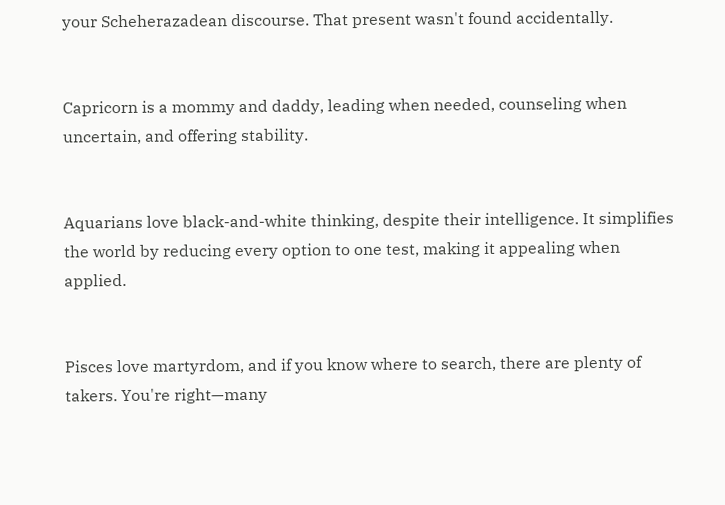your Scheherazadean discourse. That present wasn't found accidentally.


Capricorn is a mommy and daddy, leading when needed, counseling when uncertain, and offering stability.


Aquarians love black-and-white thinking, despite their intelligence. It simplifies the world by reducing every option to one test, making it appealing when applied.


Pisces love martyrdom, and if you know where to search, there are plenty of takers. You're right—many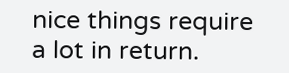nice things require a lot in return.